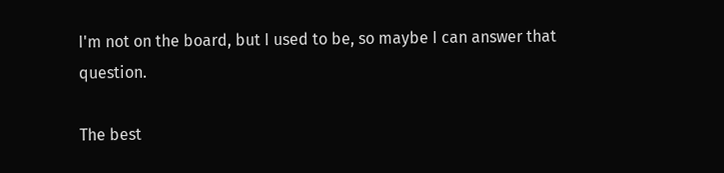I'm not on the board, but I used to be, so maybe I can answer that question.

The best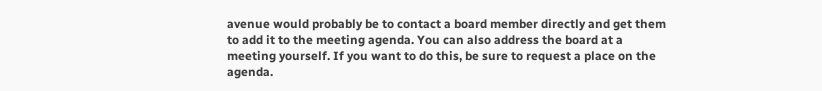avenue would probably be to contact a board member directly and get them to add it to the meeting agenda. You can also address the board at a meeting yourself. If you want to do this, be sure to request a place on the agenda.